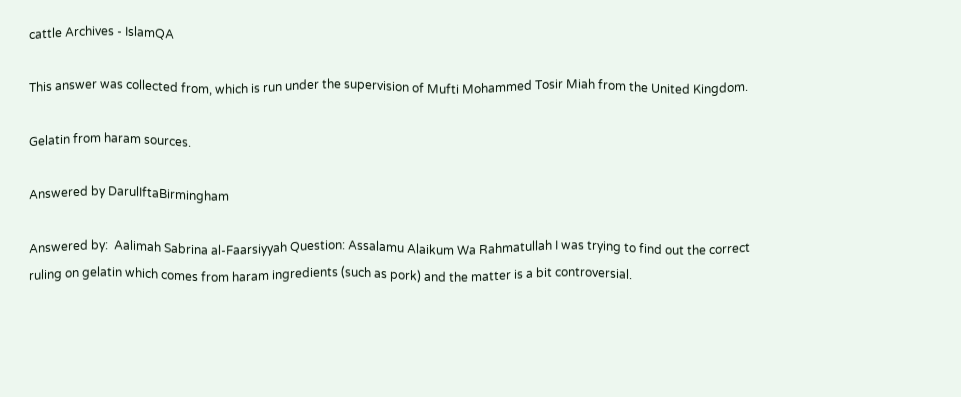cattle Archives - IslamQA

This answer was collected from, which is run under the supervision of Mufti Mohammed Tosir Miah from the United Kingdom.

Gelatin from haram sources.

Answered by DarulIftaBirmingham

Answered by:  Aalimah Sabrina al-Faarsiyyah Question: Assalamu Alaikum Wa Rahmatullah I was trying to find out the correct ruling on gelatin which comes from haram ingredients (such as pork) and the matter is a bit controversial.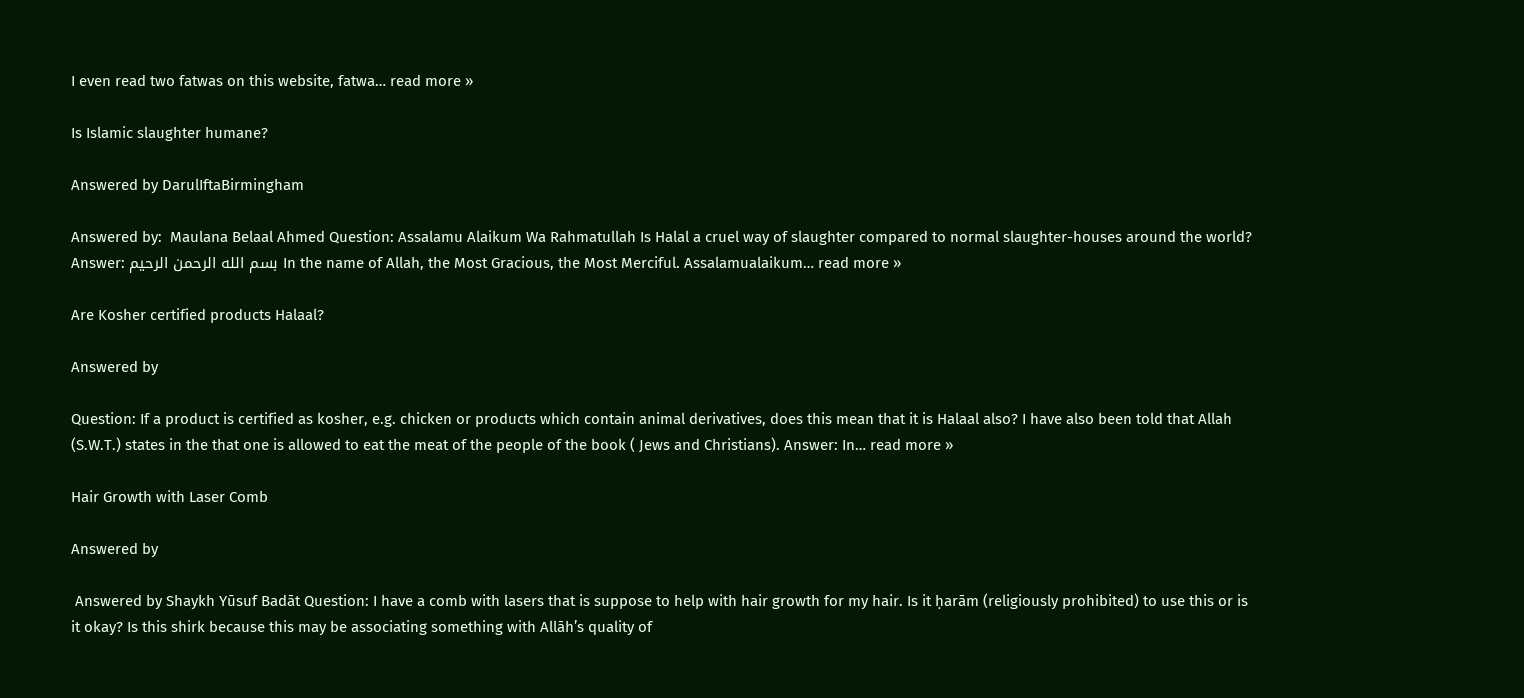I even read two fatwas on this website, fatwa… read more »

Is Islamic slaughter humane?

Answered by DarulIftaBirmingham

Answered by:  Maulana Belaal Ahmed Question: Assalamu Alaikum Wa Rahmatullah Is Halal a cruel way of slaughter compared to normal slaughter-houses around the world? Answer: بسم الله الرحمن الرحيم In the name of Allah, the Most Gracious, the Most Merciful. Assalamualaikum… read more »

Are Kosher certified products Halaal?

Answered by

Question: If a product is certified as kosher, e.g. chicken or products which contain animal derivatives, does this mean that it is Halaal also? I have also been told that Allah (S.W.T.) states in the that one is allowed to eat the meat of the people of the book ( Jews and Christians). Answer: In… read more »

Hair Growth with Laser Comb

Answered by

 Answered by Shaykh Yūsuf Badāt Question: I have a comb with lasers that is suppose to help with hair growth for my hair. Is it ḥarām (religiously prohibited) to use this or is it okay? Is this shirk because this may be associating something with Allāh’s quality of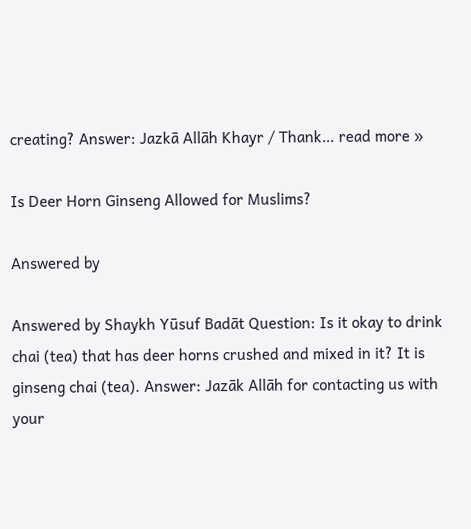creating? Answer: Jazkā Allāh Khayr / Thank… read more »

Is Deer Horn Ginseng Allowed for Muslims?

Answered by

Answered by Shaykh Yūsuf Badāt Question: Is it okay to drink chai (tea) that has deer horns crushed and mixed in it? It is ginseng chai (tea). Answer: Jazāk Allāh for contacting us with your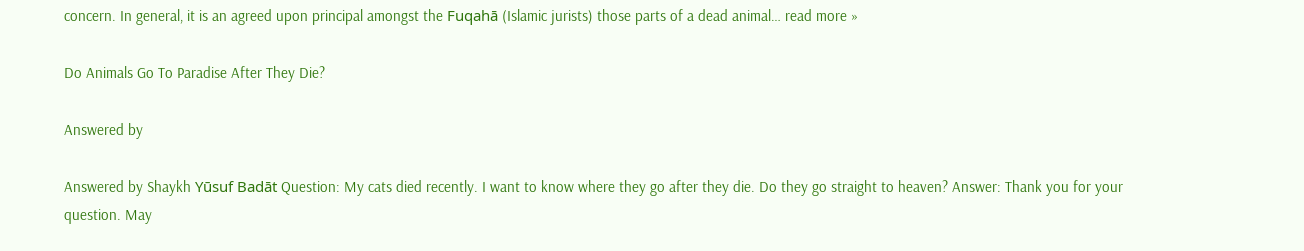concern. In general, it is an agreed upon principal amongst the Fuqahā (Islamic jurists) those parts of a dead animal… read more »

Do Animals Go To Paradise After They Die?

Answered by

Answered by Shaykh Yūsuf Badāt Question: My cats died recently. I want to know where they go after they die. Do they go straight to heaven? Answer: Thank you for your question. May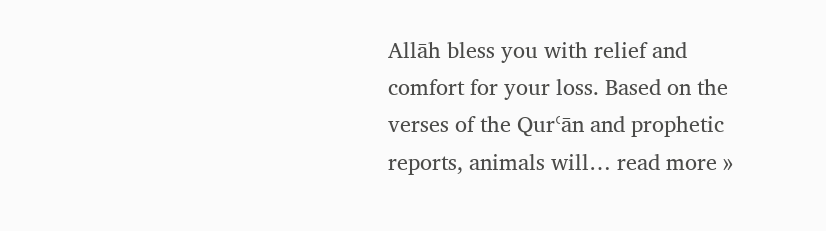Allāh bless you with relief and comfort for your loss. Based on the verses of the Qurʿān and prophetic reports, animals will… read more »